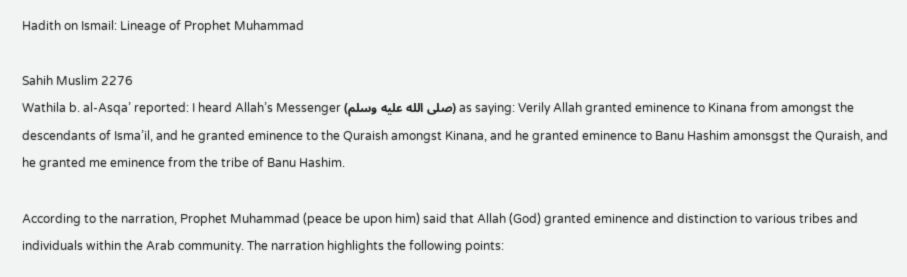Hadith on Ismail: Lineage of Prophet Muhammad

Sahih Muslim 2276
Wathila b. al-Asqa’ reported: I heard Allah’s Messenger (صلى الله عليه وسلم) as saying: Verily Allah granted eminence to Kinana from amongst the descendants of Isma’il, and he granted eminence to the Quraish amongst Kinana, and he granted eminence to Banu Hashim amonsgst the Quraish, and he granted me eminence from the tribe of Banu Hashim.

According to the narration, Prophet Muhammad (peace be upon him) said that Allah (God) granted eminence and distinction to various tribes and individuals within the Arab community. The narration highlights the following points: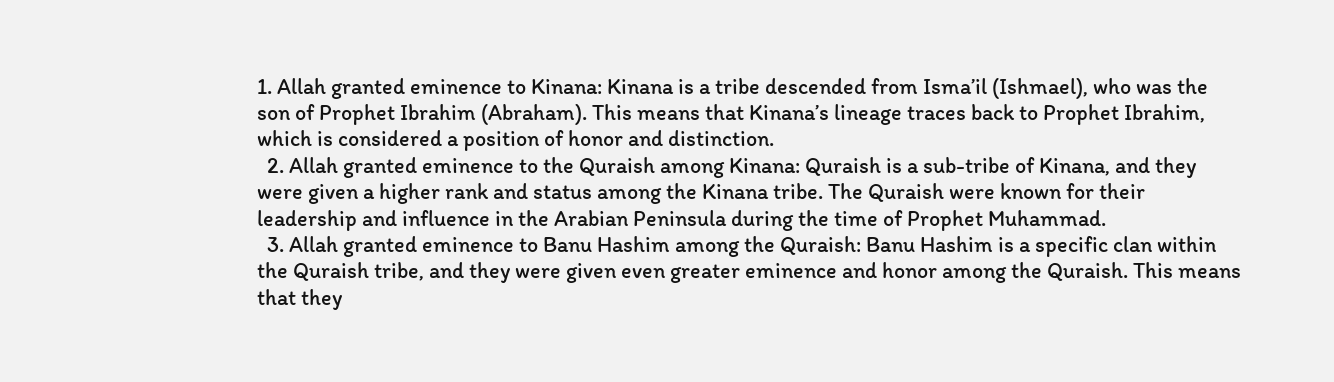1. Allah granted eminence to Kinana: Kinana is a tribe descended from Isma’il (Ishmael), who was the son of Prophet Ibrahim (Abraham). This means that Kinana’s lineage traces back to Prophet Ibrahim, which is considered a position of honor and distinction.
  2. Allah granted eminence to the Quraish among Kinana: Quraish is a sub-tribe of Kinana, and they were given a higher rank and status among the Kinana tribe. The Quraish were known for their leadership and influence in the Arabian Peninsula during the time of Prophet Muhammad.
  3. Allah granted eminence to Banu Hashim among the Quraish: Banu Hashim is a specific clan within the Quraish tribe, and they were given even greater eminence and honor among the Quraish. This means that they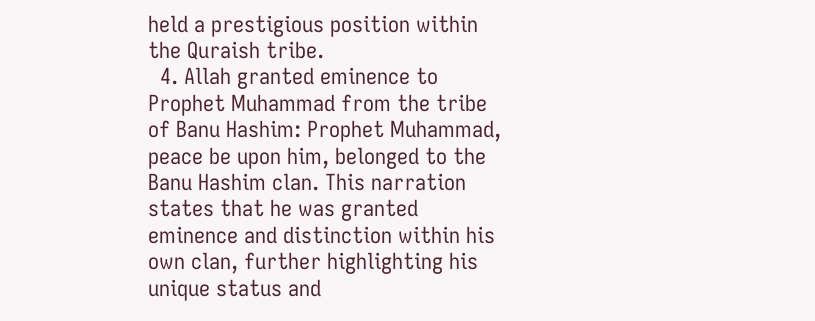held a prestigious position within the Quraish tribe.
  4. Allah granted eminence to Prophet Muhammad from the tribe of Banu Hashim: Prophet Muhammad, peace be upon him, belonged to the Banu Hashim clan. This narration states that he was granted eminence and distinction within his own clan, further highlighting his unique status and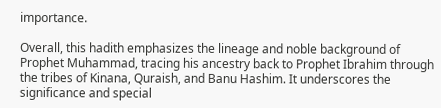importance.

Overall, this hadith emphasizes the lineage and noble background of Prophet Muhammad, tracing his ancestry back to Prophet Ibrahim through the tribes of Kinana, Quraish, and Banu Hashim. It underscores the significance and special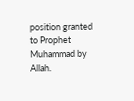position granted to Prophet Muhammad by Allah.